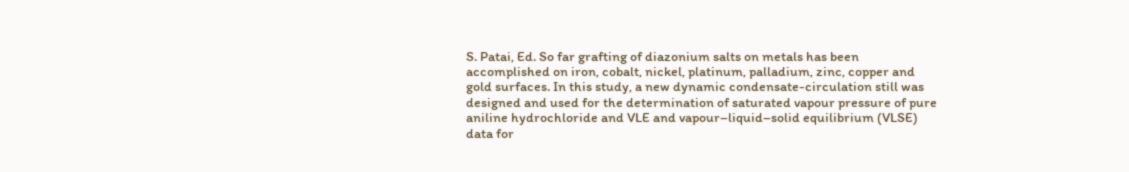S. Patai, Ed. So far grafting of diazonium salts on metals has been accomplished on iron, cobalt, nickel, platinum, palladium, zinc, copper and gold surfaces. In this study, a new dynamic condensate-circulation still was designed and used for the determination of saturated vapour pressure of pure aniline hydrochloride and VLE and vapour–liquid–solid equilibrium (VLSE) data for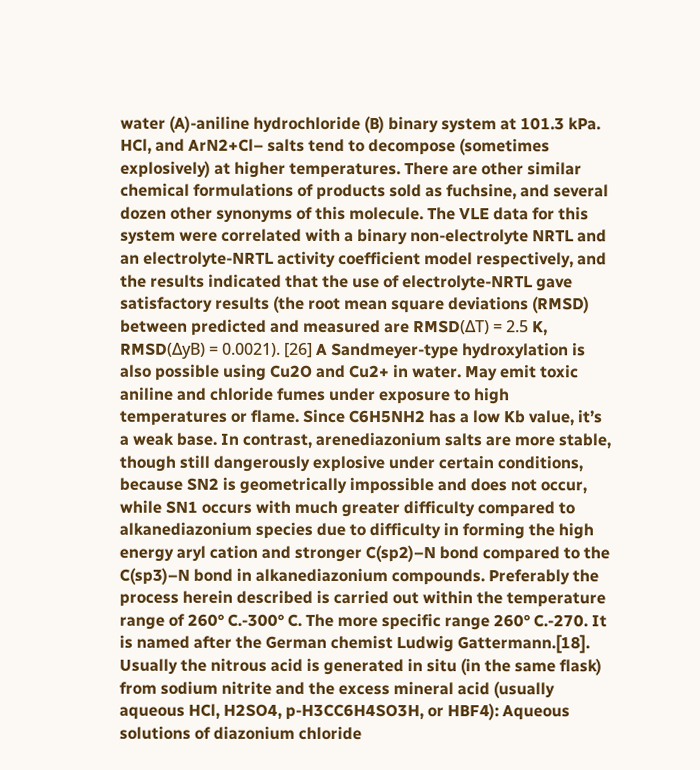water (A)-aniline hydrochloride (B) binary system at 101.3 kPa. HCl, and ArN2+Cl– salts tend to decompose (sometimes explosively) at higher temperatures. There are other similar chemical formulations of products sold as fuchsine, and several dozen other synonyms of this molecule. The VLE data for this system were correlated with a binary non-electrolyte NRTL and an electrolyte-NRTL activity coefficient model respectively, and the results indicated that the use of electrolyte-NRTL gave satisfactory results (the root mean square deviations (RMSD) between predicted and measured are RMSD(ΔT) = 2.5 K, RMSD(ΔyB) = 0.0021). [26] A Sandmeyer-type hydroxylation is also possible using Cu2O and Cu2+ in water. May emit toxic aniline and chloride fumes under exposure to high temperatures or flame. Since C6H5NH2 has a low Kb value, it’s a weak base. In contrast, arenediazonium salts are more stable, though still dangerously explosive under certain conditions, because SN2 is geometrically impossible and does not occur, while SN1 occurs with much greater difficulty compared to alkanediazonium species due to difficulty in forming the high energy aryl cation and stronger C(sp2)–N bond compared to the C(sp3)–N bond in alkanediazonium compounds. Preferably the process herein described is carried out within the temperature range of 260° C.-300° C. The more specific range 260° C.-270. It is named after the German chemist Ludwig Gattermann.[18]. Usually the nitrous acid is generated in situ (in the same flask) from sodium nitrite and the excess mineral acid (usually aqueous HCl, H2SO4, p-H3CC6H4SO3H, or HBF4): Aqueous solutions of diazonium chloride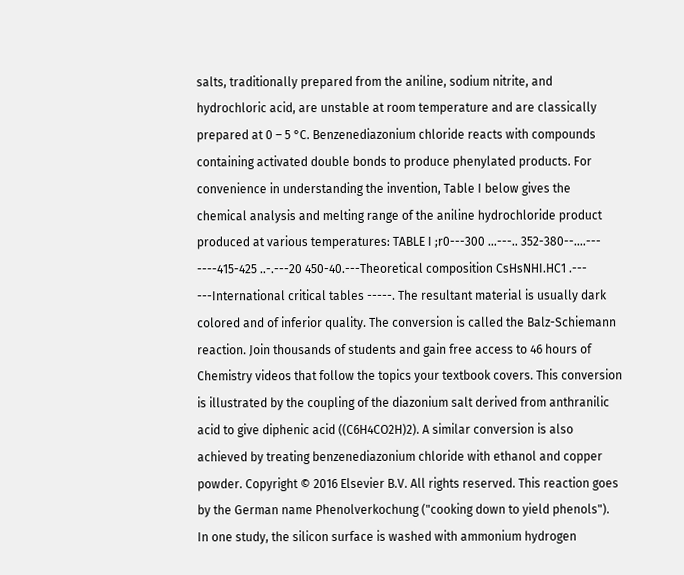salts, traditionally prepared from the aniline, sodium nitrite, and hydrochloric acid, are unstable at room temperature and are classically prepared at 0 – 5 °C. Benzenediazonium chloride reacts with compounds containing activated double bonds to produce phenylated products. For convenience in understanding the invention, Table I below gives the chemical analysis and melting range of the aniline hydrochloride product produced at various temperatures: TABLE I ;r0---300 ...---.. 352-380--....--- ----415-425 ..-.---20 450-40.---Theoretical composition CsHsNHI.HC1 .--- ---International critical tables -----. The resultant material is usually dark colored and of inferior quality. The conversion is called the Balz-Schiemann reaction. Join thousands of students and gain free access to 46 hours of Chemistry videos that follow the topics your textbook covers. This conversion is illustrated by the coupling of the diazonium salt derived from anthranilic acid to give diphenic acid ((C6H4CO2H)2). A similar conversion is also achieved by treating benzenediazonium chloride with ethanol and copper powder. Copyright © 2016 Elsevier B.V. All rights reserved. This reaction goes by the German name Phenolverkochung ("cooking down to yield phenols"). In one study, the silicon surface is washed with ammonium hydrogen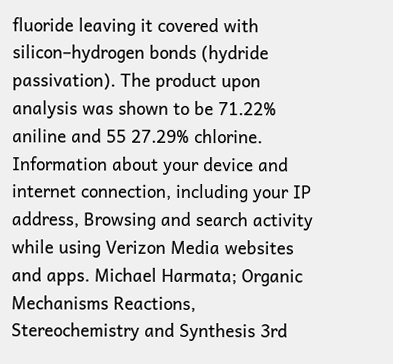fluoride leaving it covered with silicon–hydrogen bonds (hydride passivation). The product upon analysis was shown to be 71.22% aniline and 55 27.29% chlorine. Information about your device and internet connection, including your IP address, Browsing and search activity while using Verizon Media websites and apps. Michael Harmata; Organic Mechanisms Reactions, Stereochemistry and Synthesis 3rd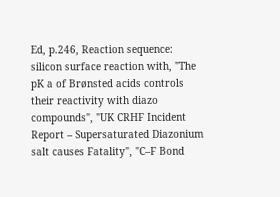Ed, p.246, Reaction sequence: silicon surface reaction with, "The pK a of Brønsted acids controls their reactivity with diazo compounds", "UK CRHF Incident Report – Supersaturated Diazonium salt causes Fatality", "C–F Bond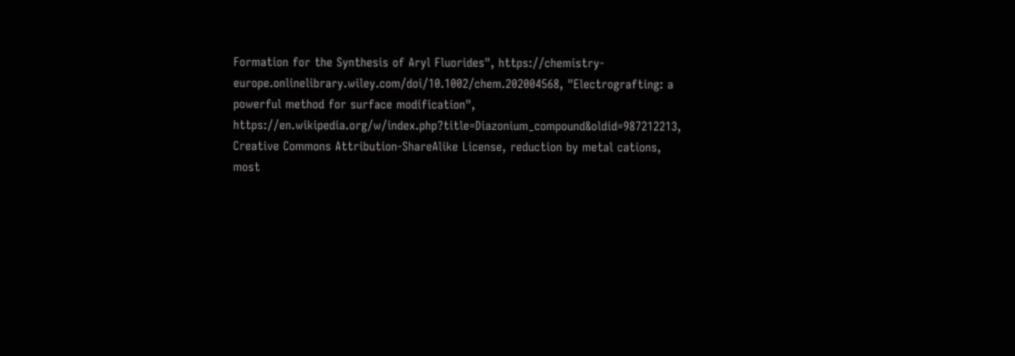Formation for the Synthesis of Aryl Fluorides", https://chemistry-europe.onlinelibrary.wiley.com/doi/10.1002/chem.202004568, "Electrografting: a powerful method for surface modification", https://en.wikipedia.org/w/index.php?title=Diazonium_compound&oldid=987212213, Creative Commons Attribution-ShareAlike License, reduction by metal cations, most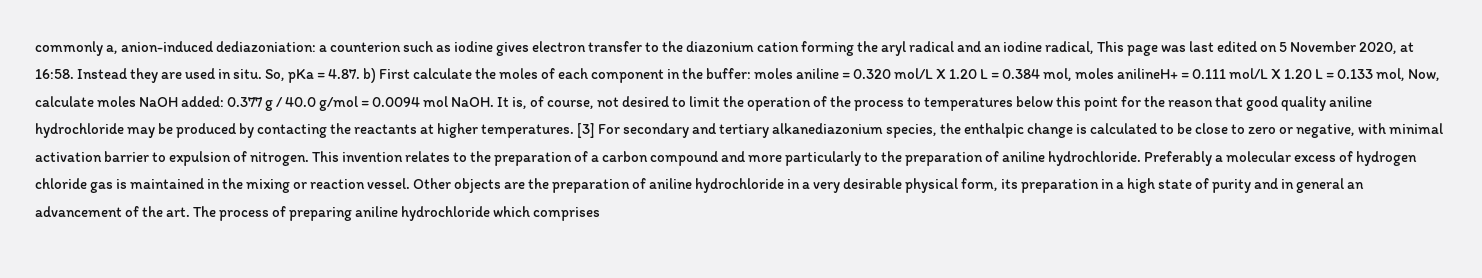commonly a, anion-induced dediazoniation: a counterion such as iodine gives electron transfer to the diazonium cation forming the aryl radical and an iodine radical, This page was last edited on 5 November 2020, at 16:58. Instead they are used in situ. So, pKa = 4.87. b) First calculate the moles of each component in the buffer: moles aniline = 0.320 mol/L X 1.20 L = 0.384 mol, moles anilineH+ = 0.111 mol/L X 1.20 L = 0.133 mol, Now, calculate moles NaOH added: 0.377 g / 40.0 g/mol = 0.0094 mol NaOH. It is, of course, not desired to limit the operation of the process to temperatures below this point for the reason that good quality aniline hydrochloride may be produced by contacting the reactants at higher temperatures. [3] For secondary and tertiary alkanediazonium species, the enthalpic change is calculated to be close to zero or negative, with minimal activation barrier to expulsion of nitrogen. This invention relates to the preparation of a carbon compound and more particularly to the preparation of aniline hydrochloride. Preferably a molecular excess of hydrogen chloride gas is maintained in the mixing or reaction vessel. Other objects are the preparation of aniline hydrochloride in a very desirable physical form, its preparation in a high state of purity and in general an advancement of the art. The process of preparing aniline hydrochloride which comprises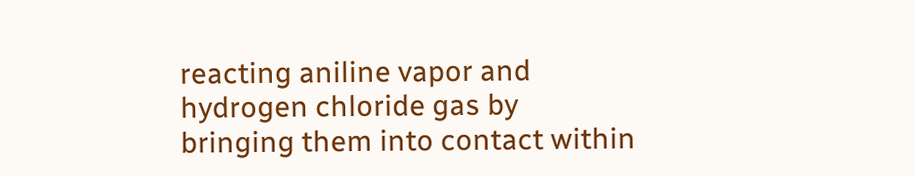reacting aniline vapor and hydrogen chloride gas by bringing them into contact within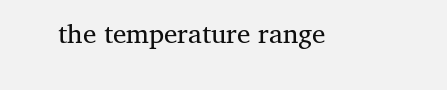the temperature range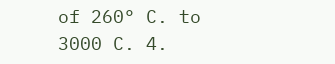of 260° C. to 3000 C. 4.